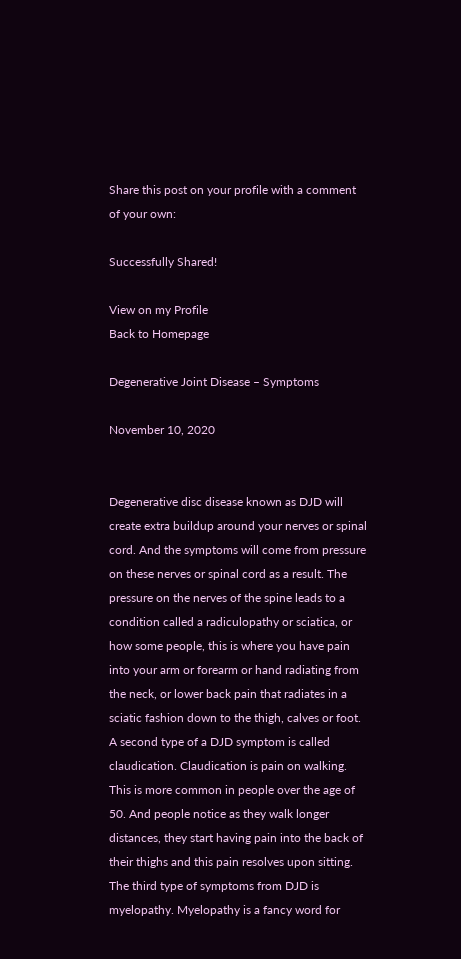Share this post on your profile with a comment of your own:

Successfully Shared!

View on my Profile
Back to Homepage

Degenerative Joint Disease – Symptoms

November 10, 2020


Degenerative disc disease known as DJD will create extra buildup around your nerves or spinal cord. And the symptoms will come from pressure on these nerves or spinal cord as a result. The pressure on the nerves of the spine leads to a condition called a radiculopathy or sciatica, or how some people, this is where you have pain into your arm or forearm or hand radiating from the neck, or lower back pain that radiates in a sciatic fashion down to the thigh, calves or foot. A second type of a DJD symptom is called claudication. Claudication is pain on walking. This is more common in people over the age of 50. And people notice as they walk longer distances, they start having pain into the back of their thighs and this pain resolves upon sitting. The third type of symptoms from DJD is myelopathy. Myelopathy is a fancy word for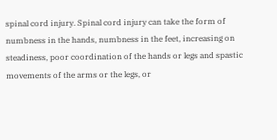spinal cord injury. Spinal cord injury can take the form of numbness in the hands, numbness in the feet, increasing on steadiness, poor coordination of the hands or legs and spastic movements of the arms or the legs, or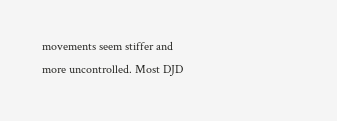movements seem stiffer and more uncontrolled. Most DJD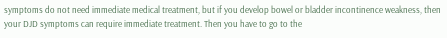symptoms do not need immediate medical treatment, but if you develop bowel or bladder incontinence weakness, then your DJD symptoms can require immediate treatment. Then you have to go to the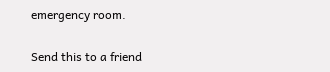emergency room.

Send this to a friend